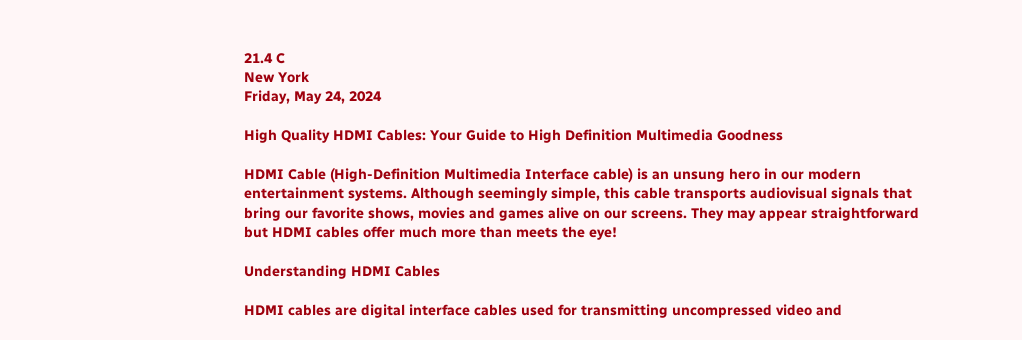21.4 C
New York
Friday, May 24, 2024

High Quality HDMI Cables: Your Guide to High Definition Multimedia Goodness

HDMI Cable (High-Definition Multimedia Interface cable) is an unsung hero in our modern entertainment systems. Although seemingly simple, this cable transports audiovisual signals that bring our favorite shows, movies and games alive on our screens. They may appear straightforward but HDMI cables offer much more than meets the eye!

Understanding HDMI Cables

HDMI cables are digital interface cables used for transmitting uncompressed video and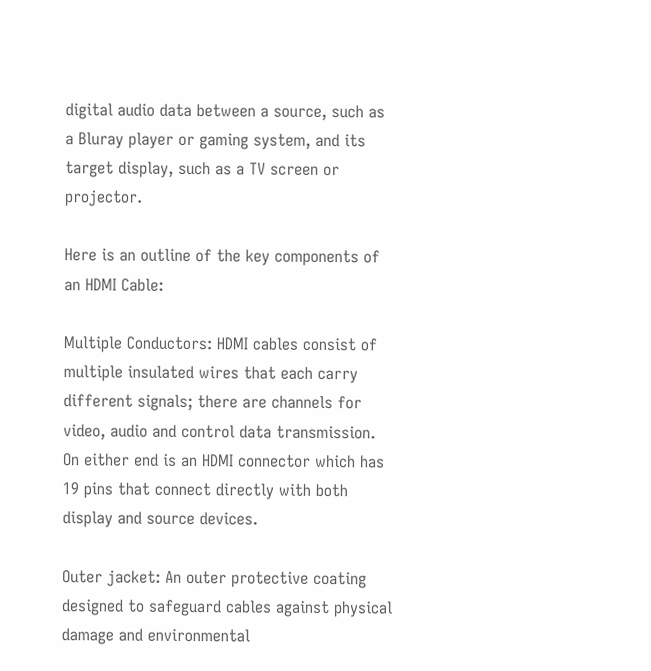digital audio data between a source, such as a Bluray player or gaming system, and its target display, such as a TV screen or projector.

Here is an outline of the key components of an HDMI Cable:

Multiple Conductors: HDMI cables consist of multiple insulated wires that each carry different signals; there are channels for video, audio and control data transmission. On either end is an HDMI connector which has 19 pins that connect directly with both display and source devices.

Outer jacket: An outer protective coating designed to safeguard cables against physical damage and environmental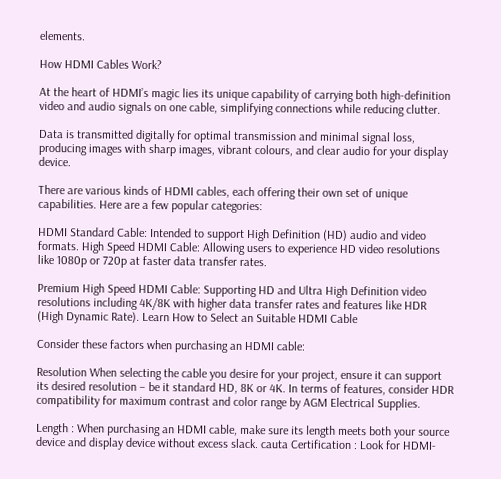elements.

How HDMI Cables Work?

At the heart of HDMI’s magic lies its unique capability of carrying both high-definition video and audio signals on one cable, simplifying connections while reducing clutter.

Data is transmitted digitally for optimal transmission and minimal signal loss, producing images with sharp images, vibrant colours, and clear audio for your display device.

There are various kinds of HDMI cables, each offering their own set of unique capabilities. Here are a few popular categories:

HDMI Standard Cable: Intended to support High Definition (HD) audio and video formats. High Speed HDMI Cable: Allowing users to experience HD video resolutions like 1080p or 720p at faster data transfer rates.

Premium High Speed HDMI Cable: Supporting HD and Ultra High Definition video resolutions including 4K/8K with higher data transfer rates and features like HDR (High Dynamic Rate). Learn How to Select an Suitable HDMI Cable

Consider these factors when purchasing an HDMI cable:

Resolution When selecting the cable you desire for your project, ensure it can support its desired resolution – be it standard HD, 8K or 4K. In terms of features, consider HDR compatibility for maximum contrast and color range by AGM Electrical Supplies.

Length : When purchasing an HDMI cable, make sure its length meets both your source device and display device without excess slack. cauta Certification : Look for HDMI-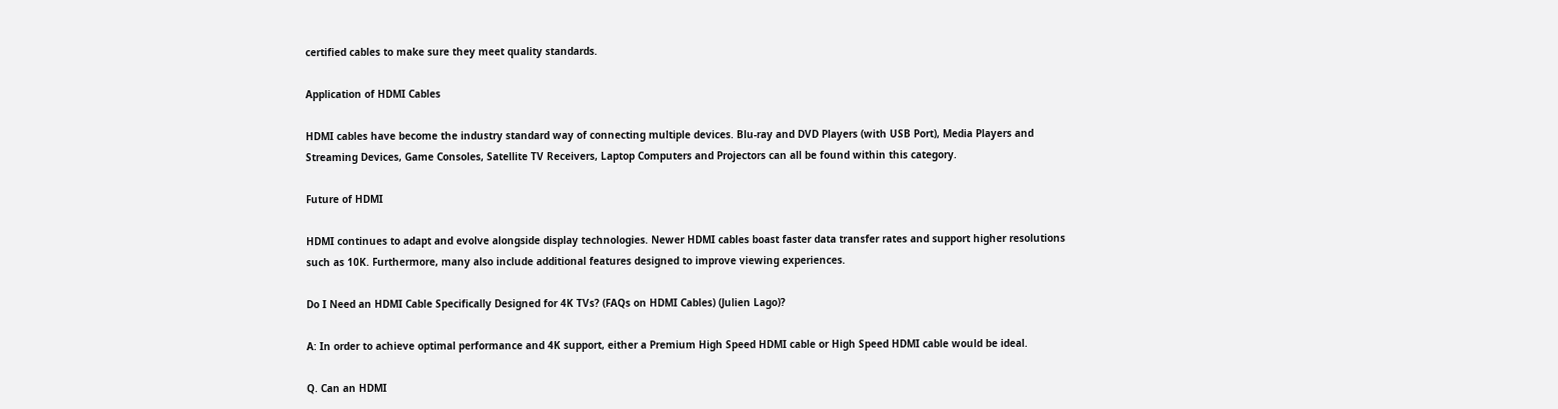certified cables to make sure they meet quality standards.

Application of HDMI Cables

HDMI cables have become the industry standard way of connecting multiple devices. Blu-ray and DVD Players (with USB Port), Media Players and Streaming Devices, Game Consoles, Satellite TV Receivers, Laptop Computers and Projectors can all be found within this category.

Future of HDMI

HDMI continues to adapt and evolve alongside display technologies. Newer HDMI cables boast faster data transfer rates and support higher resolutions such as 10K. Furthermore, many also include additional features designed to improve viewing experiences.

Do I Need an HDMI Cable Specifically Designed for 4K TVs? (FAQs on HDMI Cables) (Julien Lago)?

A: In order to achieve optimal performance and 4K support, either a Premium High Speed HDMI cable or High Speed HDMI cable would be ideal.

Q. Can an HDMI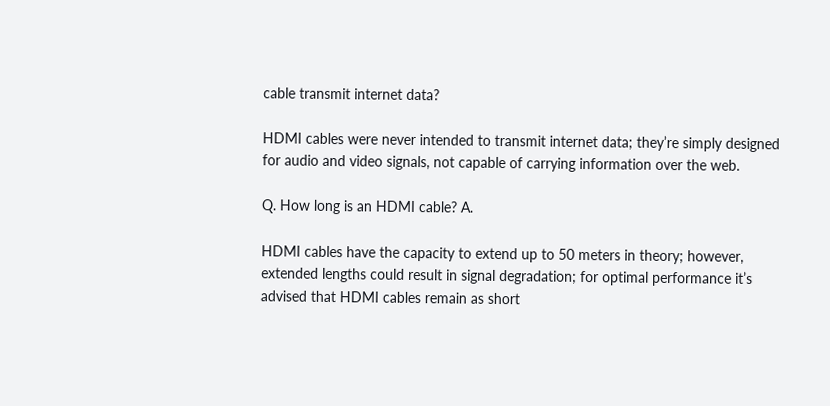cable transmit internet data?

HDMI cables were never intended to transmit internet data; they’re simply designed for audio and video signals, not capable of carrying information over the web.

Q. How long is an HDMI cable? A.

HDMI cables have the capacity to extend up to 50 meters in theory; however, extended lengths could result in signal degradation; for optimal performance it’s advised that HDMI cables remain as short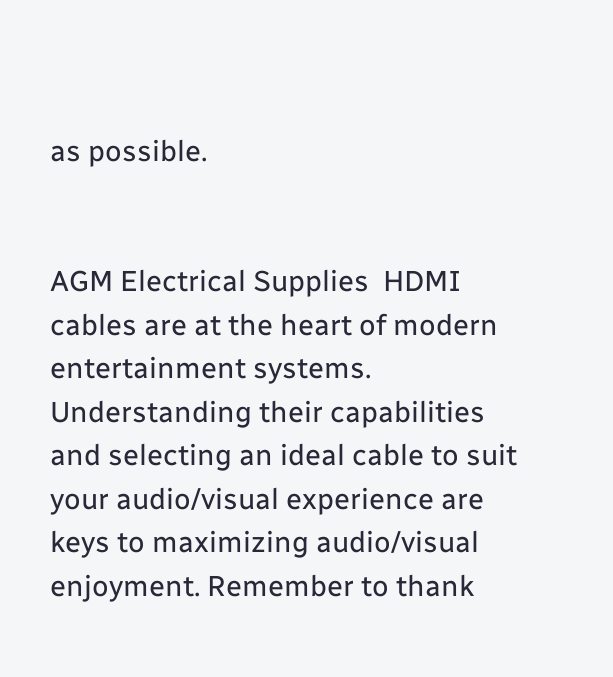as possible.


AGM Electrical Supplies  HDMI cables are at the heart of modern entertainment systems. Understanding their capabilities and selecting an ideal cable to suit your audio/visual experience are keys to maximizing audio/visual enjoyment. Remember to thank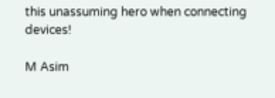this unassuming hero when connecting devices!

M Asim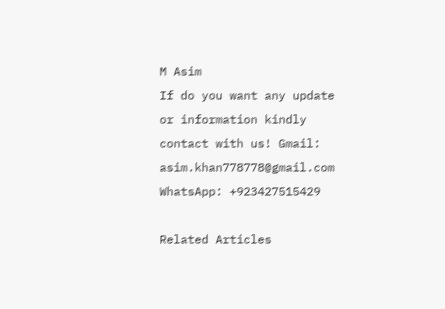M Asim
If do you want any update or information kindly contact with us! Gmail: asim.khan778778@gmail.com WhatsApp: +923427515429

Related Articles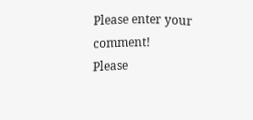Please enter your comment!
Please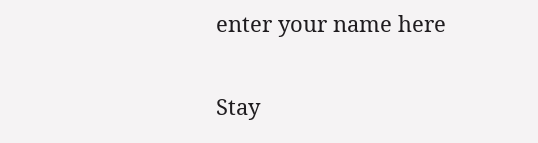enter your name here

Stay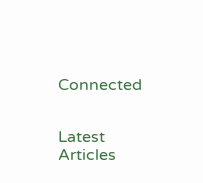Connected


Latest Articles